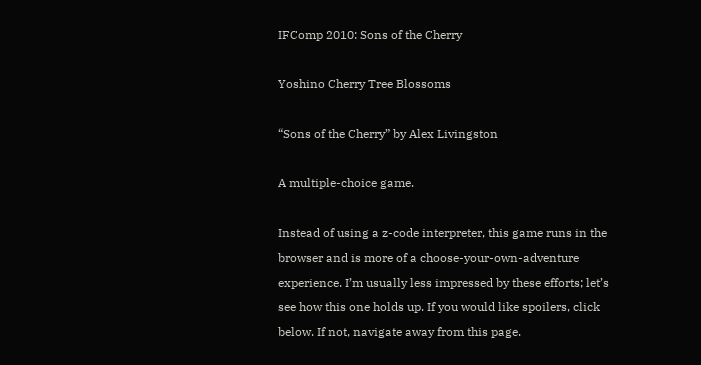IFComp 2010: Sons of the Cherry

Yoshino Cherry Tree Blossoms

“Sons of the Cherry” by Alex Livingston

A multiple-choice game.

Instead of using a z-code interpreter, this game runs in the browser and is more of a choose-your-own-adventure experience. I’m usually less impressed by these efforts; let’s see how this one holds up. If you would like spoilers, click below. If not, navigate away from this page.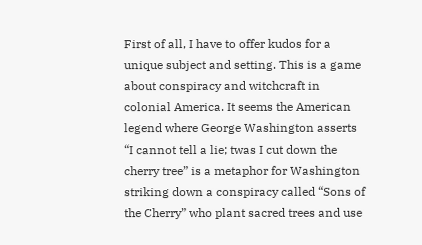First of all, I have to offer kudos for a unique subject and setting. This is a game about conspiracy and witchcraft in colonial America. It seems the American legend where George Washington asserts “I cannot tell a lie; twas I cut down the cherry tree” is a metaphor for Washington striking down a conspiracy called “Sons of the Cherry” who plant sacred trees and use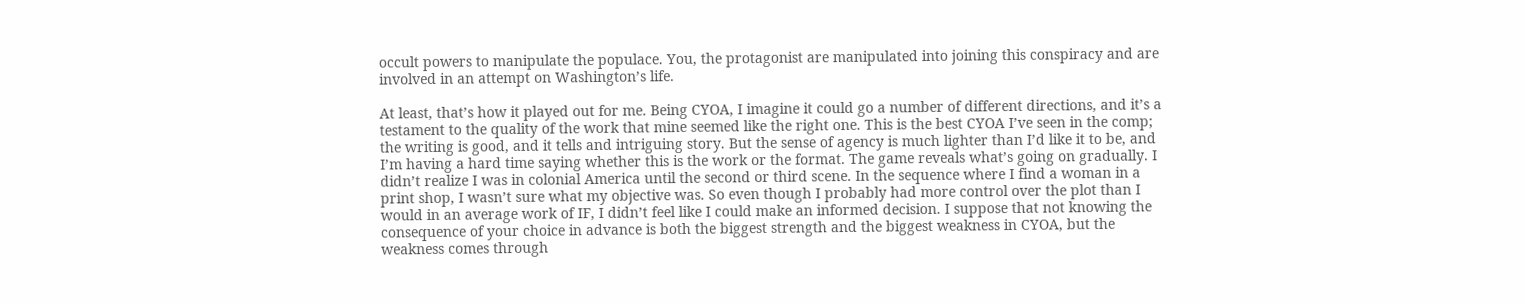occult powers to manipulate the populace. You, the protagonist are manipulated into joining this conspiracy and are involved in an attempt on Washington’s life.

At least, that’s how it played out for me. Being CYOA, I imagine it could go a number of different directions, and it’s a testament to the quality of the work that mine seemed like the right one. This is the best CYOA I’ve seen in the comp; the writing is good, and it tells and intriguing story. But the sense of agency is much lighter than I’d like it to be, and I’m having a hard time saying whether this is the work or the format. The game reveals what’s going on gradually. I didn’t realize I was in colonial America until the second or third scene. In the sequence where I find a woman in a print shop, I wasn’t sure what my objective was. So even though I probably had more control over the plot than I would in an average work of IF, I didn’t feel like I could make an informed decision. I suppose that not knowing the consequence of your choice in advance is both the biggest strength and the biggest weakness in CYOA, but the weakness comes through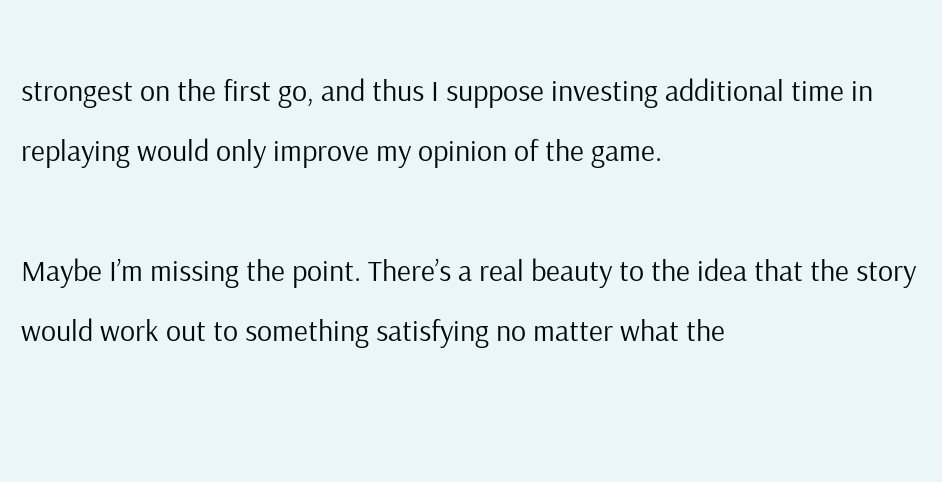strongest on the first go, and thus I suppose investing additional time in replaying would only improve my opinion of the game.

Maybe I’m missing the point. There’s a real beauty to the idea that the story would work out to something satisfying no matter what the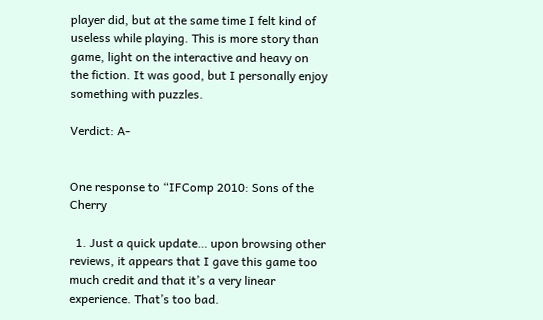player did, but at the same time I felt kind of useless while playing. This is more story than game, light on the interactive and heavy on the fiction. It was good, but I personally enjoy something with puzzles.

Verdict: A-


One response to “IFComp 2010: Sons of the Cherry

  1. Just a quick update… upon browsing other reviews, it appears that I gave this game too much credit and that it’s a very linear experience. That’s too bad.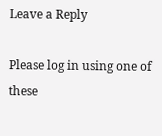Leave a Reply

Please log in using one of these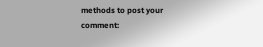methods to post your comment: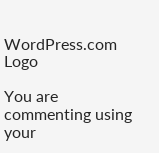WordPress.com Logo

You are commenting using your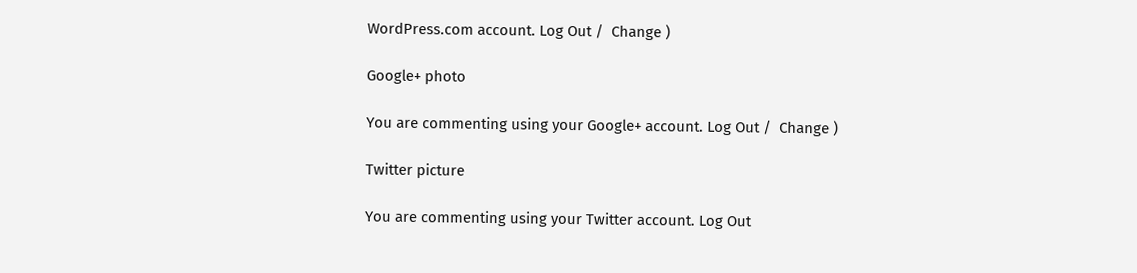WordPress.com account. Log Out /  Change )

Google+ photo

You are commenting using your Google+ account. Log Out /  Change )

Twitter picture

You are commenting using your Twitter account. Log Out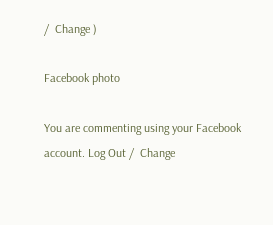/  Change )

Facebook photo

You are commenting using your Facebook account. Log Out /  Change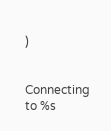)


Connecting to %s